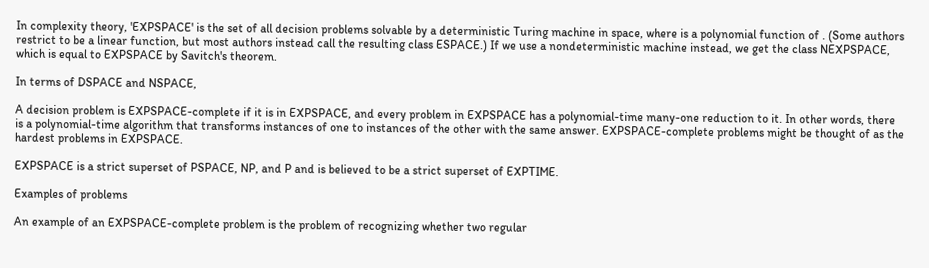In complexity theory, 'EXPSPACE' is the set of all decision problems solvable by a deterministic Turing machine in space, where is a polynomial function of . (Some authors restrict to be a linear function, but most authors instead call the resulting class ESPACE.) If we use a nondeterministic machine instead, we get the class NEXPSPACE, which is equal to EXPSPACE by Savitch's theorem.

In terms of DSPACE and NSPACE,

A decision problem is EXPSPACE-complete if it is in EXPSPACE, and every problem in EXPSPACE has a polynomial-time many-one reduction to it. In other words, there is a polynomial-time algorithm that transforms instances of one to instances of the other with the same answer. EXPSPACE-complete problems might be thought of as the hardest problems in EXPSPACE.

EXPSPACE is a strict superset of PSPACE, NP, and P and is believed to be a strict superset of EXPTIME.

Examples of problems

An example of an EXPSPACE-complete problem is the problem of recognizing whether two regular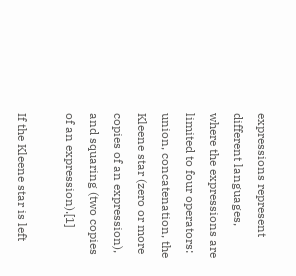expressions represent different languages, where the expressions are limited to four operators: union, concatenation, the Kleene star (zero or more copies of an expression), and squaring (two copies of an expression).[1]

If the Kleene star is left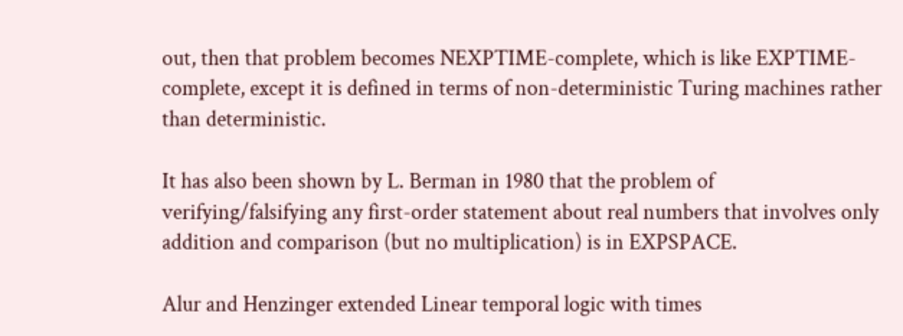out, then that problem becomes NEXPTIME-complete, which is like EXPTIME-complete, except it is defined in terms of non-deterministic Turing machines rather than deterministic.

It has also been shown by L. Berman in 1980 that the problem of verifying/falsifying any first-order statement about real numbers that involves only addition and comparison (but no multiplication) is in EXPSPACE.

Alur and Henzinger extended Linear temporal logic with times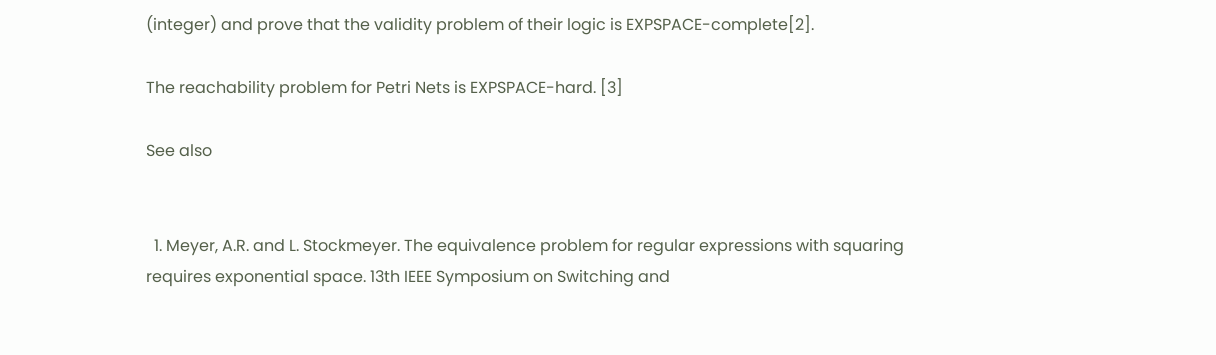(integer) and prove that the validity problem of their logic is EXPSPACE-complete[2].

The reachability problem for Petri Nets is EXPSPACE-hard. [3]

See also


  1. Meyer, A.R. and L. Stockmeyer. The equivalence problem for regular expressions with squaring requires exponential space. 13th IEEE Symposium on Switching and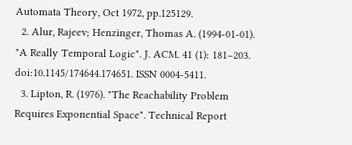Automata Theory, Oct 1972, pp.125129.
  2. Alur, Rajeev; Henzinger, Thomas A. (1994-01-01). "A Really Temporal Logic". J. ACM. 41 (1): 181–203. doi:10.1145/174644.174651. ISSN 0004-5411.
  3. Lipton, R. (1976). "The Reachability Problem Requires Exponential Space". Technical Report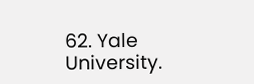62. Yale University.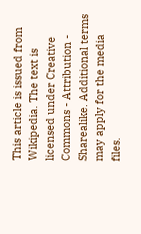This article is issued from Wikipedia. The text is licensed under Creative Commons - Attribution - Sharealike. Additional terms may apply for the media files.